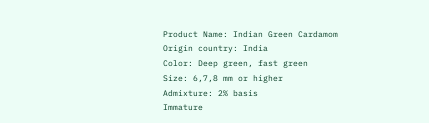Product Name: Indian Green Cardamom
Origin country: India
Color: Deep green, fast green
Size: 6,7,8 mm or higher
Admixture: 2% basis
Immature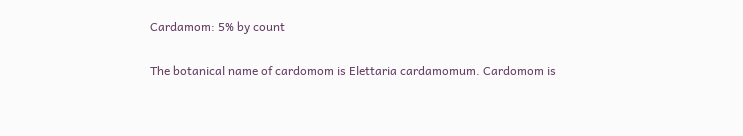Cardamom: 5% by count

The botanical name of cardomom is Elettaria cardamomum. Cardomom is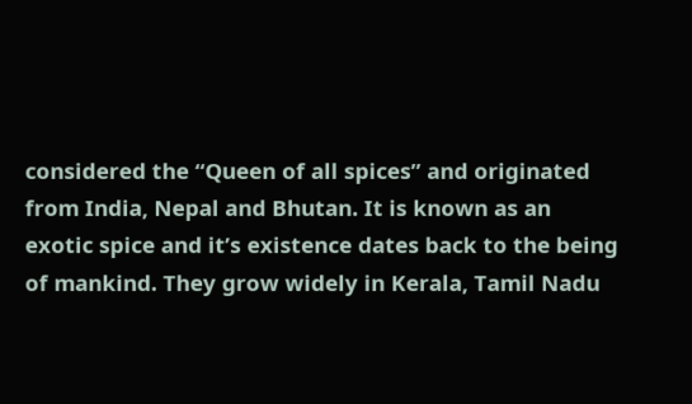considered the “Queen of all spices” and originated from India, Nepal and Bhutan. It is known as an exotic spice and it’s existence dates back to the being of mankind. They grow widely in Kerala, Tamil Nadu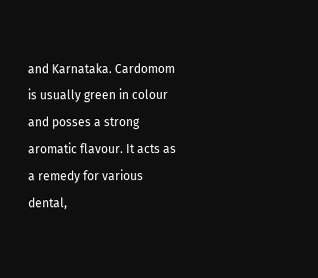and Karnataka. Cardomom is usually green in colour and posses a strong aromatic flavour. It acts as a remedy for various dental,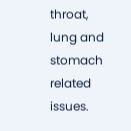throat, lung and stomach related issues.